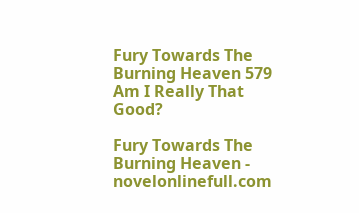Fury Towards The Burning Heaven 579 Am I Really That Good?

Fury Towards The Burning Heaven - novelonlinefull.com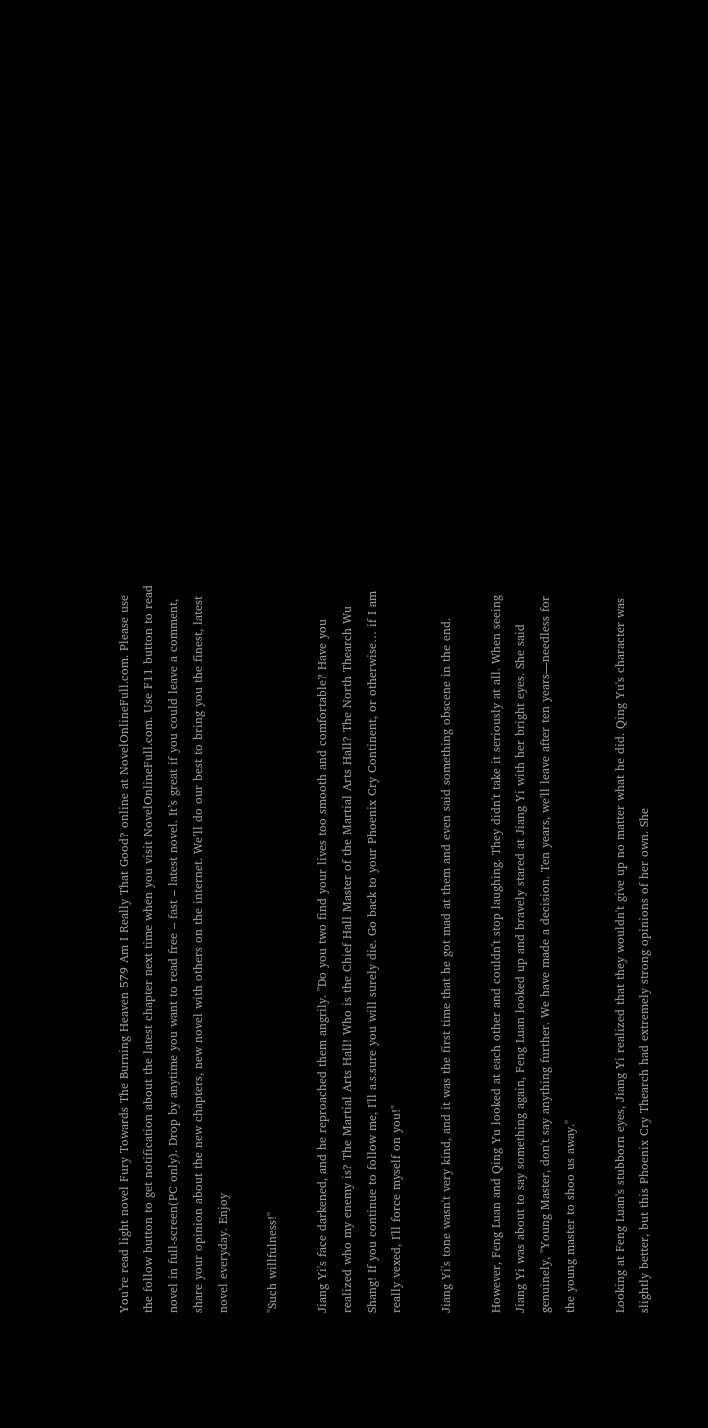You’re read light novel Fury Towards The Burning Heaven 579 Am I Really That Good? online at NovelOnlineFull.com. Please use the follow button to get notification about the latest chapter next time when you visit NovelOnlineFull.com. Use F11 button to read novel in full-screen(PC only). Drop by anytime you want to read free – fast – latest novel. It’s great if you could leave a comment, share your opinion about the new chapters, new novel with others on the internet. We’ll do our best to bring you the finest, latest novel everyday. Enjoy

"Such willfulness!"

Jiang Yi's face darkened, and he reproached them angrily. "Do you two find your lives too smooth and comfortable? Have you realized who my enemy is? The Martial Arts Hall! Who is the Chief Hall Master of the Martial Arts Hall? The North Thearch Wu Shang! If you continue to follow me, I'll a.s.sure you will surely die. Go back to your Phoenix Cry Continent, or otherwise… if I am really vexed, I'll force myself on you!"

Jiang Yi's tone wasn't very kind, and it was the first time that he got mad at them and even said something obscene in the end.

However, Feng Luan and Qing Yu looked at each other and couldn't stop laughing. They didn't take it seriously at all. When seeing Jiang Yi was about to say something again, Feng Luan looked up and bravely stared at Jiang Yi with her bright eyes. She said genuinely, "Young Master, don't say anything further. We have made a decision. Ten years, we'll leave after ten years—needless for the young master to shoo us away."

Looking at Feng Luan's stubborn eyes, Jiang Yi realized that they wouldn't give up no matter what he did. Qing Yu's character was slightly better, but this Phoenix Cry Thearch had extremely strong opinions of her own. She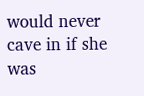would never cave in if she was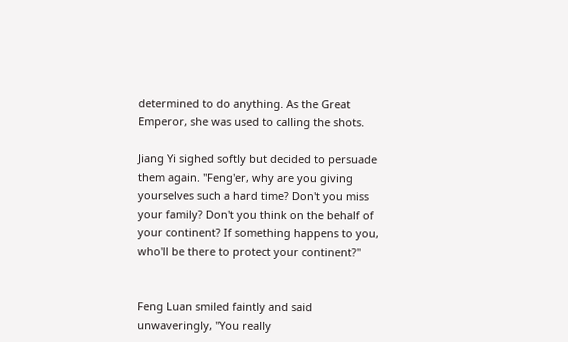determined to do anything. As the Great Emperor, she was used to calling the shots.

Jiang Yi sighed softly but decided to persuade them again. "Feng'er, why are you giving yourselves such a hard time? Don't you miss your family? Don't you think on the behalf of your continent? If something happens to you, who'll be there to protect your continent?"


Feng Luan smiled faintly and said unwaveringly, "You really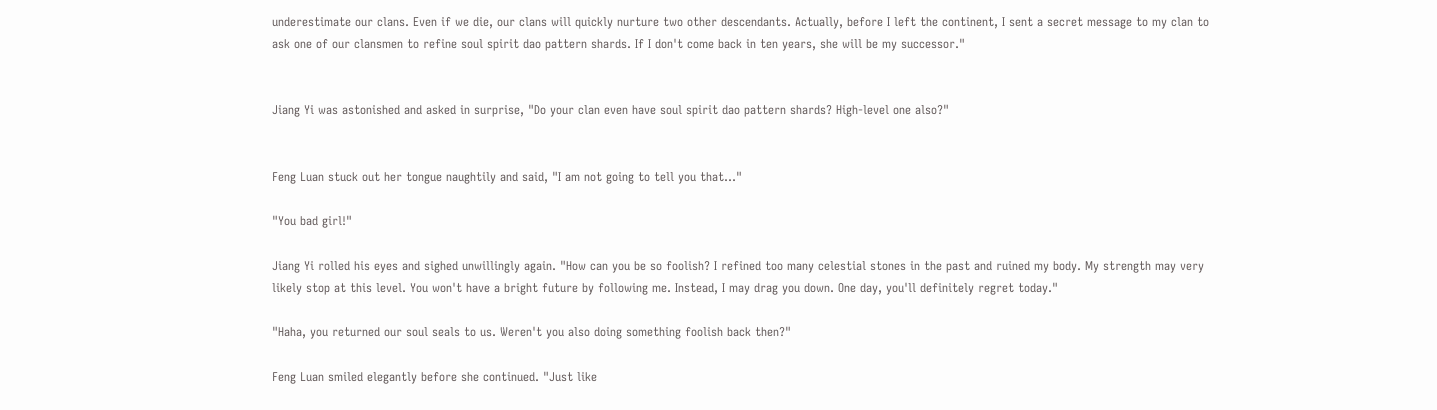underestimate our clans. Even if we die, our clans will quickly nurture two other descendants. Actually, before I left the continent, I sent a secret message to my clan to ask one of our clansmen to refine soul spirit dao pattern shards. If I don't come back in ten years, she will be my successor."


Jiang Yi was astonished and asked in surprise, "Do your clan even have soul spirit dao pattern shards? High-level one also?"


Feng Luan stuck out her tongue naughtily and said, "I am not going to tell you that…"

"You bad girl!"

Jiang Yi rolled his eyes and sighed unwillingly again. "How can you be so foolish? I refined too many celestial stones in the past and ruined my body. My strength may very likely stop at this level. You won't have a bright future by following me. Instead, I may drag you down. One day, you'll definitely regret today."

"Haha, you returned our soul seals to us. Weren't you also doing something foolish back then?"

Feng Luan smiled elegantly before she continued. "Just like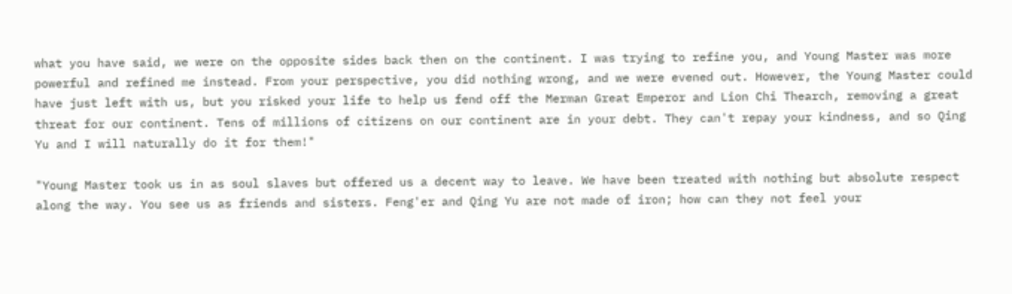what you have said, we were on the opposite sides back then on the continent. I was trying to refine you, and Young Master was more powerful and refined me instead. From your perspective, you did nothing wrong, and we were evened out. However, the Young Master could have just left with us, but you risked your life to help us fend off the Merman Great Emperor and Lion Chi Thearch, removing a great threat for our continent. Tens of millions of citizens on our continent are in your debt. They can't repay your kindness, and so Qing Yu and I will naturally do it for them!"

"Young Master took us in as soul slaves but offered us a decent way to leave. We have been treated with nothing but absolute respect along the way. You see us as friends and sisters. Feng'er and Qing Yu are not made of iron; how can they not feel your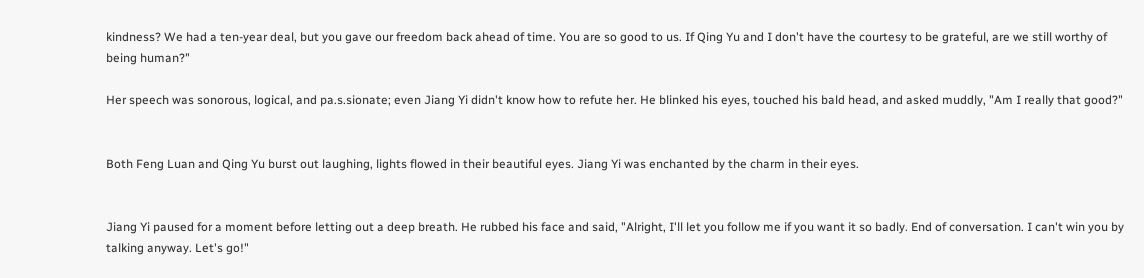kindness? We had a ten-year deal, but you gave our freedom back ahead of time. You are so good to us. If Qing Yu and I don't have the courtesy to be grateful, are we still worthy of being human?"

Her speech was sonorous, logical, and pa.s.sionate; even Jiang Yi didn't know how to refute her. He blinked his eyes, touched his bald head, and asked muddly, "Am I really that good?"


Both Feng Luan and Qing Yu burst out laughing, lights flowed in their beautiful eyes. Jiang Yi was enchanted by the charm in their eyes.


Jiang Yi paused for a moment before letting out a deep breath. He rubbed his face and said, "Alright, I'll let you follow me if you want it so badly. End of conversation. I can't win you by talking anyway. Let's go!"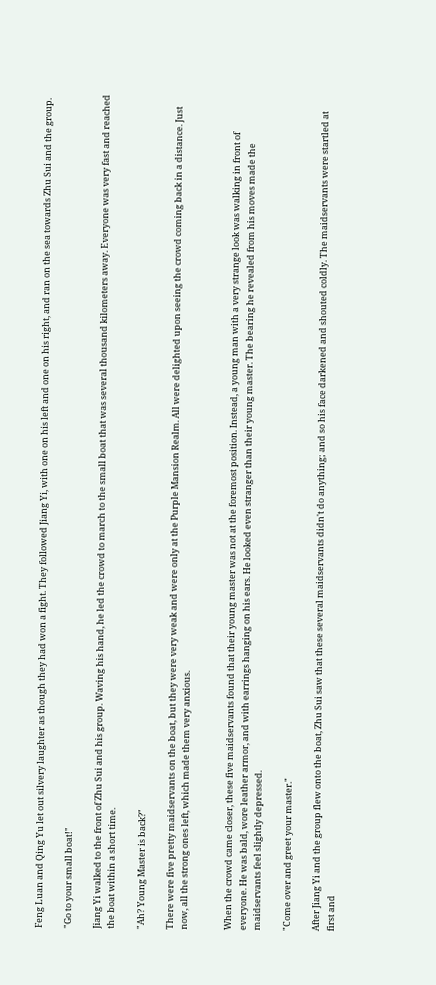Feng Luan and Qing Yu let out silvery laughter as though they had won a fight. They followed Jiang Yi, with one on his left and one on his right, and ran on the sea towards Zhu Sui and the group.

"Go to your small boat!"

Jiang Yi walked to the front of Zhu Sui and his group. Waving his hand, he led the crowd to march to the small boat that was several thousand kilometers away. Everyone was very fast and reached the boat within a short time.

"Ah? Young Master is back?"

There were five pretty maidservants on the boat, but they were very weak and were only at the Purple Mansion Realm. All were delighted upon seeing the crowd coming back in a distance. Just now, all the strong ones left, which made them very anxious.


When the crowd came closer, these five maidservants found that their young master was not at the foremost position. Instead, a young man with a very strange look was walking in front of everyone. He was bald, wore leather armor, and with earrings hanging on his ears. He looked even stranger than their young master. The bearing he revealed from his moves made the maidservants feel slightly depressed.

"Come over and greet your master."

After Jiang Yi and the group flew onto the boat, Zhu Sui saw that these several maidservants didn't do anything; and so his face darkened and shouted coldly. The maidservants were startled at first and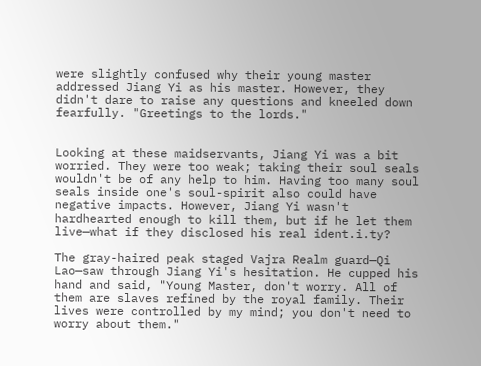were slightly confused why their young master addressed Jiang Yi as his master. However, they didn't dare to raise any questions and kneeled down fearfully. "Greetings to the lords."


Looking at these maidservants, Jiang Yi was a bit worried. They were too weak; taking their soul seals wouldn't be of any help to him. Having too many soul seals inside one's soul-spirit also could have negative impacts. However, Jiang Yi wasn't hardhearted enough to kill them, but if he let them live—what if they disclosed his real ident.i.ty?

The gray-haired peak staged Vajra Realm guard—Qi Lao—saw through Jiang Yi's hesitation. He cupped his hand and said, "Young Master, don't worry. All of them are slaves refined by the royal family. Their lives were controlled by my mind; you don't need to worry about them."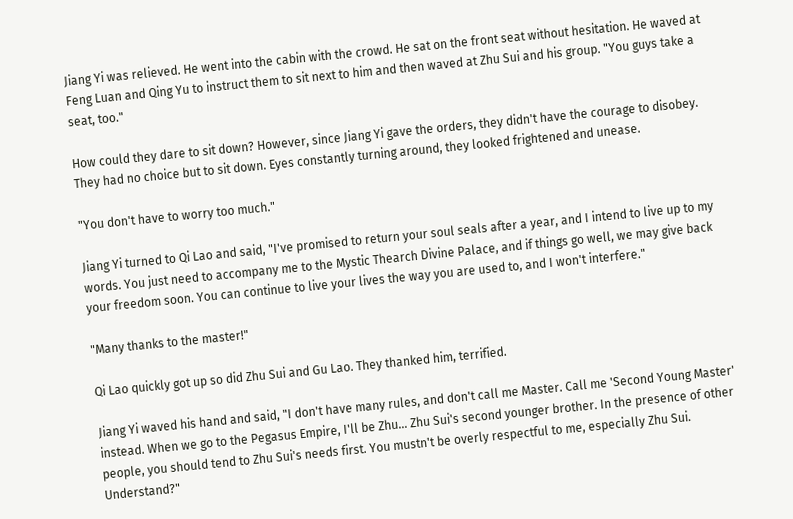Jiang Yi was relieved. He went into the cabin with the crowd. He sat on the front seat without hesitation. He waved at Feng Luan and Qing Yu to instruct them to sit next to him and then waved at Zhu Sui and his group. "You guys take a seat, too."

How could they dare to sit down? However, since Jiang Yi gave the orders, they didn't have the courage to disobey. They had no choice but to sit down. Eyes constantly turning around, they looked frightened and unease.

"You don't have to worry too much."

Jiang Yi turned to Qi Lao and said, "I've promised to return your soul seals after a year, and I intend to live up to my words. You just need to accompany me to the Mystic Thearch Divine Palace, and if things go well, we may give back your freedom soon. You can continue to live your lives the way you are used to, and I won't interfere."

"Many thanks to the master!"

Qi Lao quickly got up so did Zhu Sui and Gu Lao. They thanked him, terrified.

Jiang Yi waved his hand and said, "I don't have many rules, and don't call me Master. Call me 'Second Young Master' instead. When we go to the Pegasus Empire, I'll be Zhu… Zhu Sui's second younger brother. In the presence of other people, you should tend to Zhu Sui's needs first. You mustn't be overly respectful to me, especially Zhu Sui. Understand?"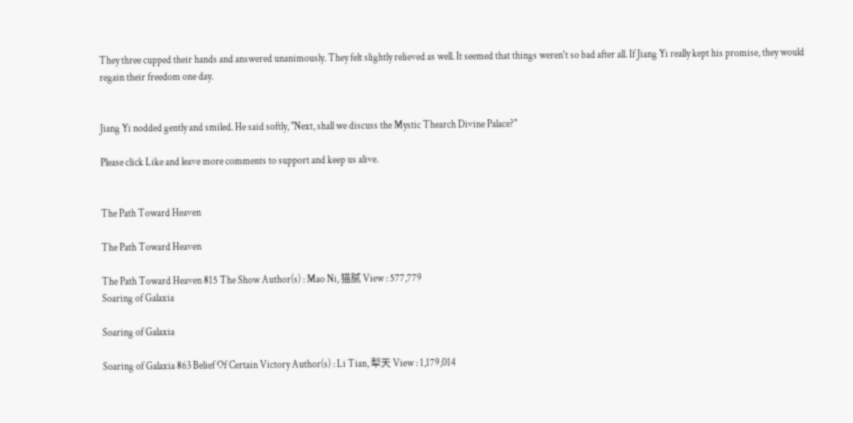They three cupped their hands and answered unanimously. They felt slightly relieved as well. It seemed that things weren't so bad after all. If Jiang Yi really kept his promise, they would regain their freedom one day.


Jiang Yi nodded gently and smiled. He said softly, "Next, shall we discuss the Mystic Thearch Divine Palace?"

Please click Like and leave more comments to support and keep us alive.


The Path Toward Heaven

The Path Toward Heaven

The Path Toward Heaven 815 The Show Author(s) : Mao Ni, 猫腻 View : 577,779
Soaring of Galaxia

Soaring of Galaxia

Soaring of Galaxia 863 Belief Of Certain Victory Author(s) : Li Tian, 犁天 View : 1,179,014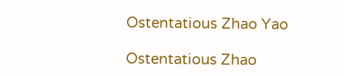Ostentatious Zhao Yao

Ostentatious Zhao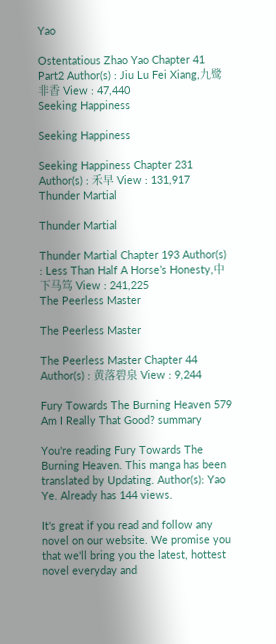Yao

Ostentatious Zhao Yao Chapter 41 Part2 Author(s) : Jiu Lu Fei Xiang,九鹭非香 View : 47,440
Seeking Happiness

Seeking Happiness

Seeking Happiness Chapter 231 Author(s) : 禾早 View : 131,917
Thunder Martial

Thunder Martial

Thunder Martial Chapter 193 Author(s) : Less Than Half A Horse’s Honesty,中下马笃 View : 241,225
The Peerless Master

The Peerless Master

The Peerless Master Chapter 44 Author(s) : 黄落碧泉 View : 9,244

Fury Towards The Burning Heaven 579 Am I Really That Good? summary

You're reading Fury Towards The Burning Heaven. This manga has been translated by Updating. Author(s): Yao Ye. Already has 144 views.

It's great if you read and follow any novel on our website. We promise you that we'll bring you the latest, hottest novel everyday and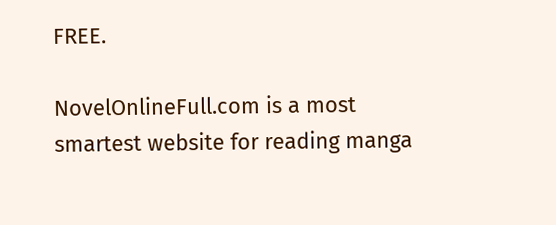FREE.

NovelOnlineFull.com is a most smartest website for reading manga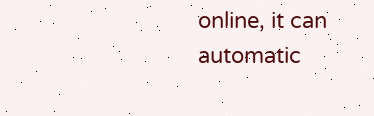online, it can automatic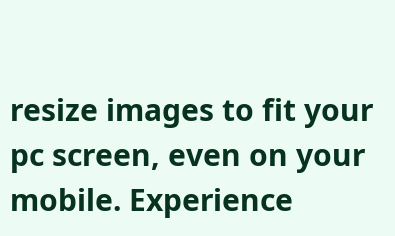resize images to fit your pc screen, even on your mobile. Experience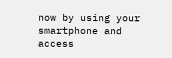now by using your smartphone and access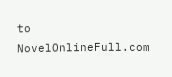to NovelOnlineFull.com